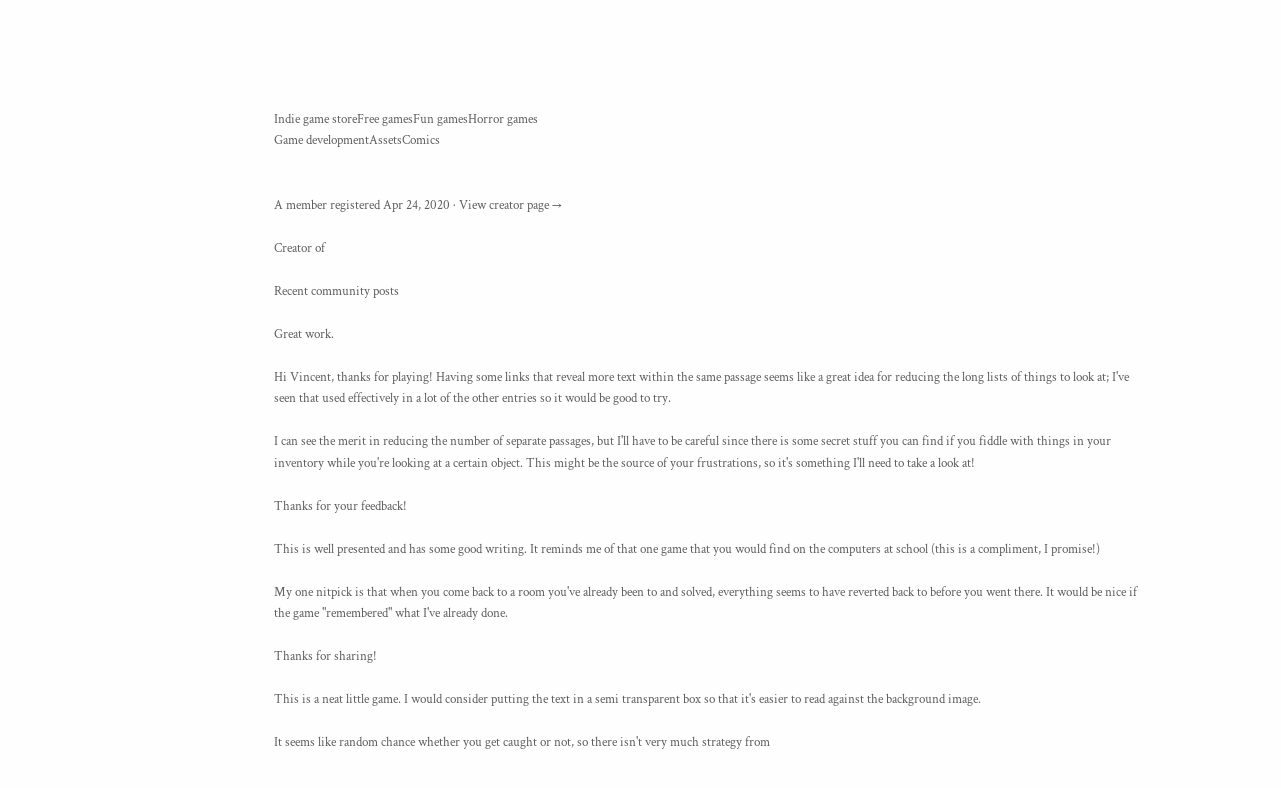Indie game storeFree gamesFun gamesHorror games
Game developmentAssetsComics


A member registered Apr 24, 2020 · View creator page →

Creator of

Recent community posts

Great work.

Hi Vincent, thanks for playing! Having some links that reveal more text within the same passage seems like a great idea for reducing the long lists of things to look at; I've seen that used effectively in a lot of the other entries so it would be good to try.

I can see the merit in reducing the number of separate passages, but I'll have to be careful since there is some secret stuff you can find if you fiddle with things in your inventory while you're looking at a certain object. This might be the source of your frustrations, so it's something I'll need to take a look at!

Thanks for your feedback!

This is well presented and has some good writing. It reminds me of that one game that you would find on the computers at school (this is a compliment, I promise!)

My one nitpick is that when you come back to a room you've already been to and solved, everything seems to have reverted back to before you went there. It would be nice if the game "remembered" what I've already done.

Thanks for sharing!

This is a neat little game. I would consider putting the text in a semi transparent box so that it's easier to read against the background image.

It seems like random chance whether you get caught or not, so there isn't very much strategy from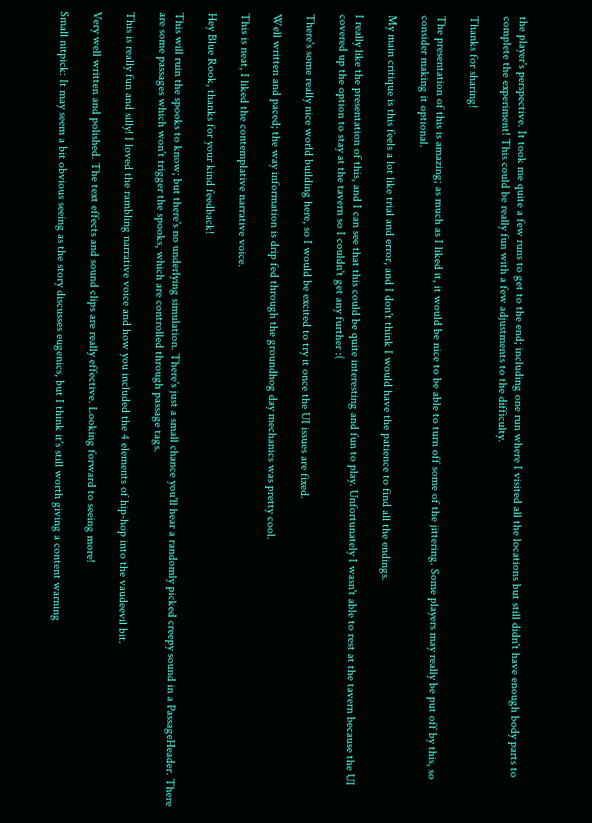the player's perspective. It took me quite a few runs to get to the end; including one run where I visited all the locations but still didn't have enough body parts to complete the experiment! This could be really fun with a few adjustments to the difficulty.

Thanks for sharing!

The presentation of this is amazing; as much as I liked it, it would be nice to be able to turn off some of the jittering. Some players may really be put off by this, so consider making it optional.

My main critique is this feels a lot like trial and error, and I don't think I would have the patience to find all the endings.

I really like the presentation of this, and I can see that this could be quite interesting and fun to play. Unfortunately I wasn't able to rest at the tavern because the UI covered up the option to stay at the tavern so I couldn't get any further :(

There's some really nice world building here, so I would be excited to try it once the UI issues are fixed.

Well written and paced; the way information is drip fed through the groundhog day mechanics was pretty cool.

This is neat, I liked the contemplative narrative voice.

Hey Blue Rook, thanks for your kind feedback!

This will ruin the spooks to know; but there's no underlying simulation. There's just a small chance you'll hear a randomly picked creepy sound in a PassageHeader. There are some passages which won't trigger the spooks, which are controlled through passage tags.

This is really fun and silly! I loved the rambling narrative voice and how you included the 4 elements of hip-hop into the vaudeevil bit.

Very well written and polished. The text effects and sound clips are really effective. Looking forward to seeing more!

Small nitpick: It may seem a bit obvious seeing as the story discusses eugenics, but I think it's still worth giving a content warning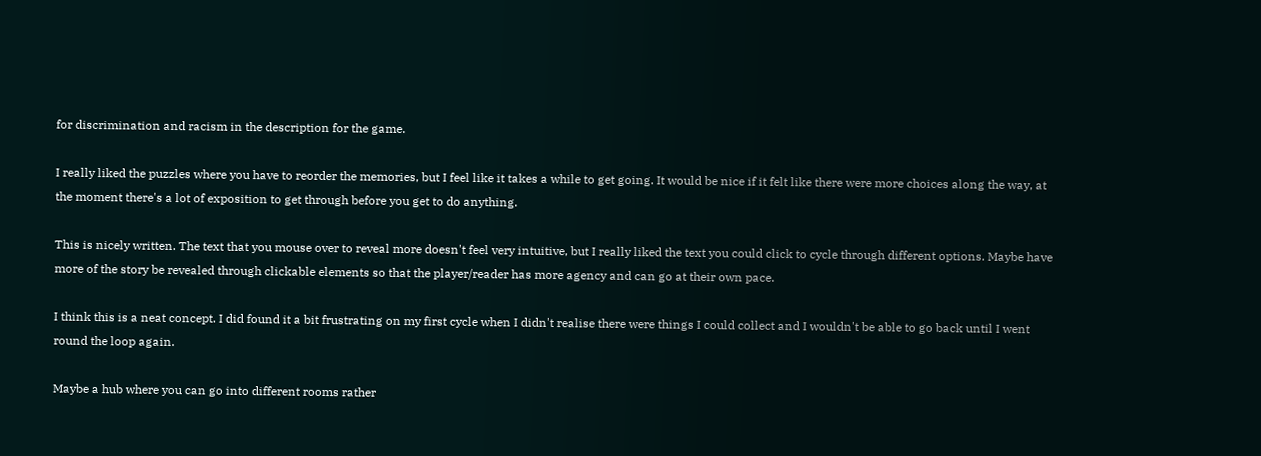for discrimination and racism in the description for the game.

I really liked the puzzles where you have to reorder the memories, but I feel like it takes a while to get going. It would be nice if it felt like there were more choices along the way, at the moment there's a lot of exposition to get through before you get to do anything.

This is nicely written. The text that you mouse over to reveal more doesn't feel very intuitive, but I really liked the text you could click to cycle through different options. Maybe have more of the story be revealed through clickable elements so that the player/reader has more agency and can go at their own pace.

I think this is a neat concept. I did found it a bit frustrating on my first cycle when I didn't realise there were things I could collect and I wouldn't be able to go back until I went round the loop again.

Maybe a hub where you can go into different rooms rather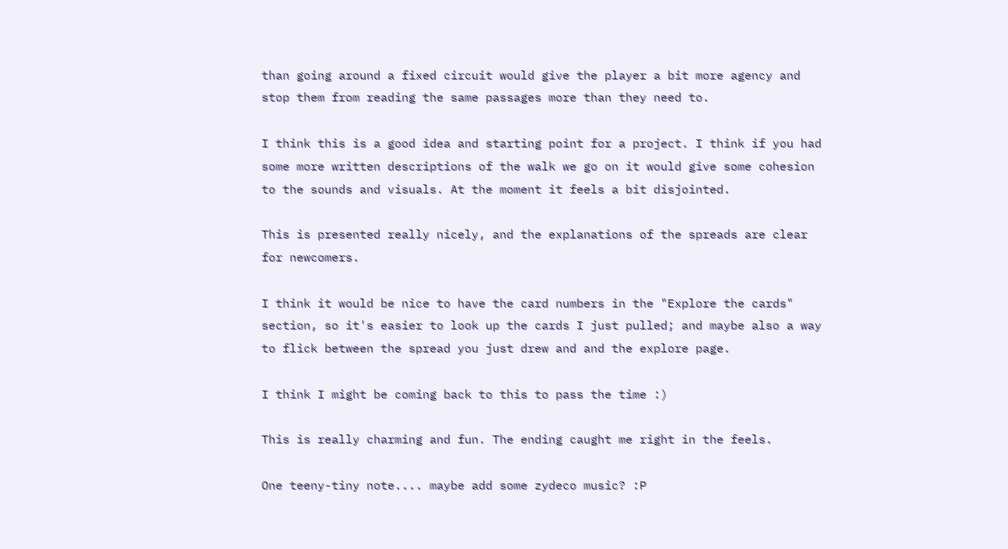than going around a fixed circuit would give the player a bit more agency and stop them from reading the same passages more than they need to.

I think this is a good idea and starting point for a project. I think if you had some more written descriptions of the walk we go on it would give some cohesion to the sounds and visuals. At the moment it feels a bit disjointed.

This is presented really nicely, and the explanations of the spreads are clear for newcomers.

I think it would be nice to have the card numbers in the "Explore the cards" section, so it's easier to look up the cards I just pulled; and maybe also a way to flick between the spread you just drew and and the explore page.

I think I might be coming back to this to pass the time :)

This is really charming and fun. The ending caught me right in the feels.

One teeny-tiny note.... maybe add some zydeco music? :P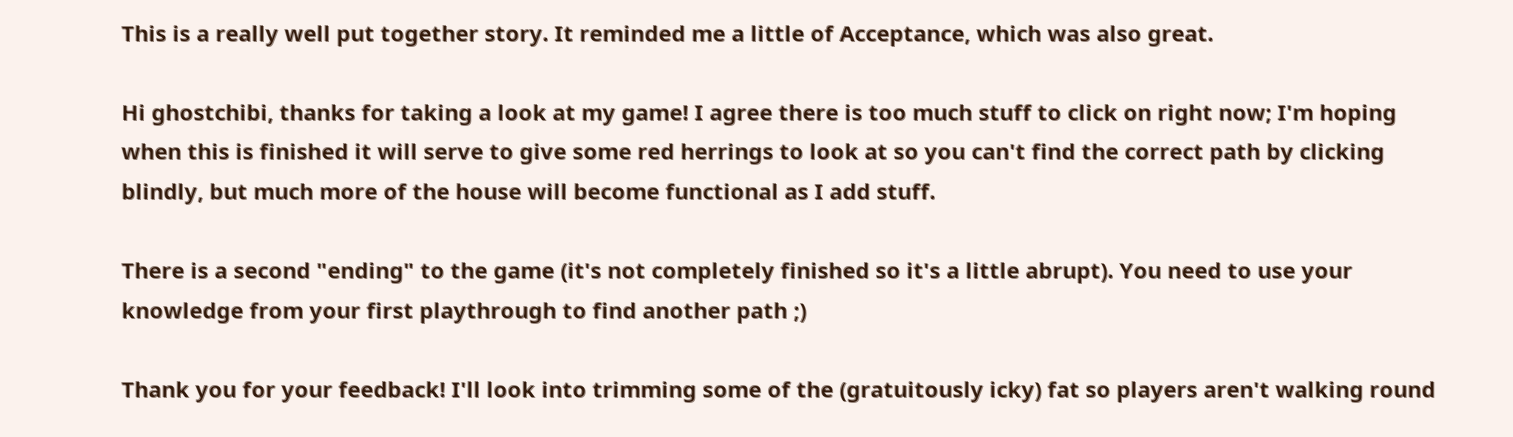This is a really well put together story. It reminded me a little of Acceptance, which was also great.

Hi ghostchibi, thanks for taking a look at my game! I agree there is too much stuff to click on right now; I'm hoping when this is finished it will serve to give some red herrings to look at so you can't find the correct path by clicking blindly, but much more of the house will become functional as I add stuff.

There is a second "ending" to the game (it's not completely finished so it's a little abrupt). You need to use your knowledge from your first playthrough to find another path ;)

Thank you for your feedback! I'll look into trimming some of the (gratuitously icky) fat so players aren't walking round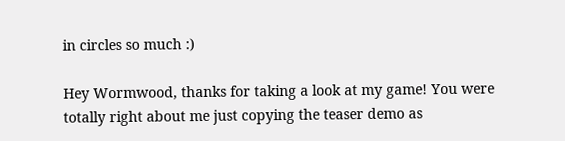in circles so much :)

Hey Wormwood, thanks for taking a look at my game! You were totally right about me just copying the teaser demo as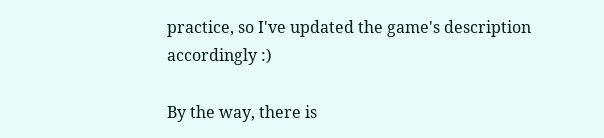practice, so I've updated the game's description accordingly :)

By the way, there is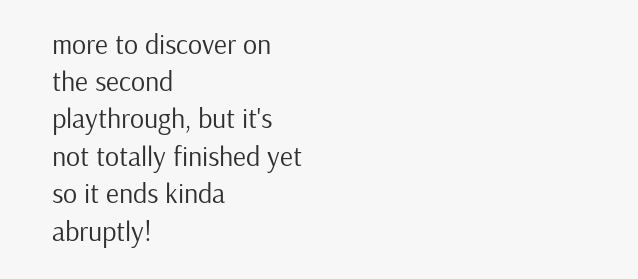more to discover on the second playthrough, but it's not totally finished yet so it ends kinda abruptly!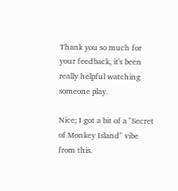Thank you so much for your feedback, it's been really helpful watching someone play.

Nice; I got a bit of a "Secret of Monkey Island" vibe from this.